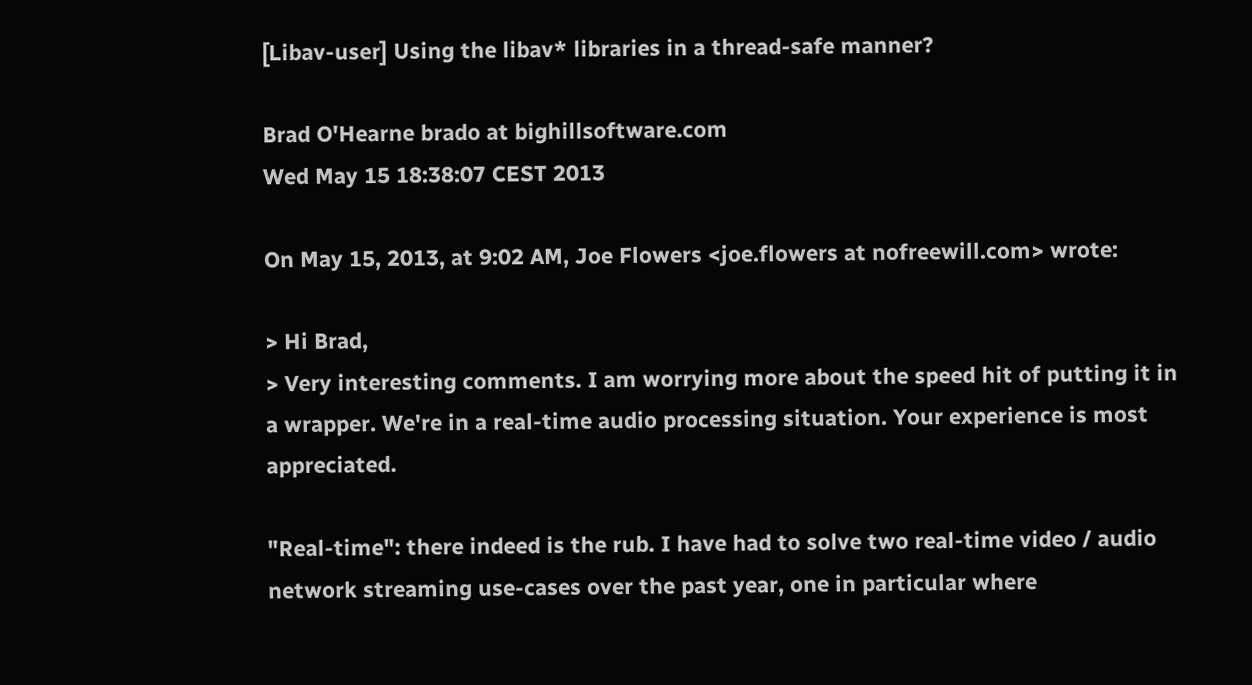[Libav-user] Using the libav* libraries in a thread-safe manner?

Brad O'Hearne brado at bighillsoftware.com
Wed May 15 18:38:07 CEST 2013

On May 15, 2013, at 9:02 AM, Joe Flowers <joe.flowers at nofreewill.com> wrote:

> Hi Brad,
> Very interesting comments. I am worrying more about the speed hit of putting it in a wrapper. We're in a real-time audio processing situation. Your experience is most appreciated.

"Real-time": there indeed is the rub. I have had to solve two real-time video / audio network streaming use-cases over the past year, one in particular where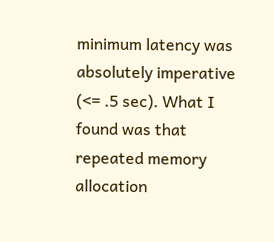minimum latency was absolutely imperative (<= .5 sec). What I found was that repeated memory allocation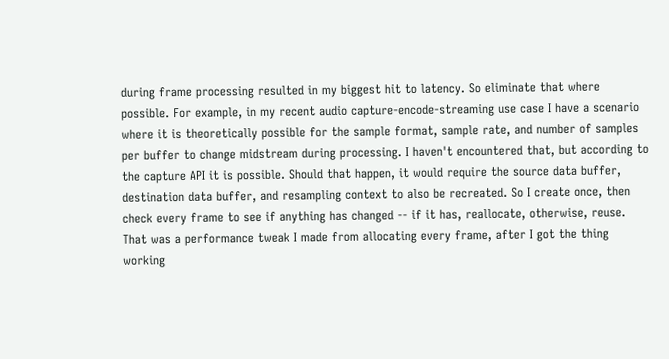during frame processing resulted in my biggest hit to latency. So eliminate that where possible. For example, in my recent audio capture-encode-streaming use case I have a scenario where it is theoretically possible for the sample format, sample rate, and number of samples per buffer to change midstream during processing. I haven't encountered that, but according to the capture API it is possible. Should that happen, it would require the source data buffer, destination data buffer, and resampling context to also be recreated. So I create once, then check every frame to see if anything has changed -- if it has, reallocate, otherwise, reuse. That was a performance tweak I made from allocating every frame, after I got the thing working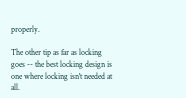properly.

The other tip as far as locking goes -- the best locking design is one where locking isn't needed at all.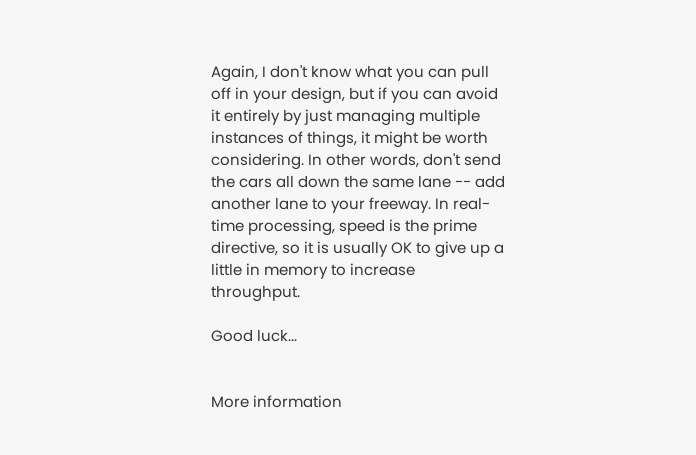Again, I don't know what you can pull off in your design, but if you can avoid it entirely by just managing multiple instances of things, it might be worth considering. In other words, don't send the cars all down the same lane -- add another lane to your freeway. In real-time processing, speed is the prime directive, so it is usually OK to give up a little in memory to increase throughput.

Good luck...


More information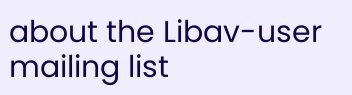about the Libav-user mailing list